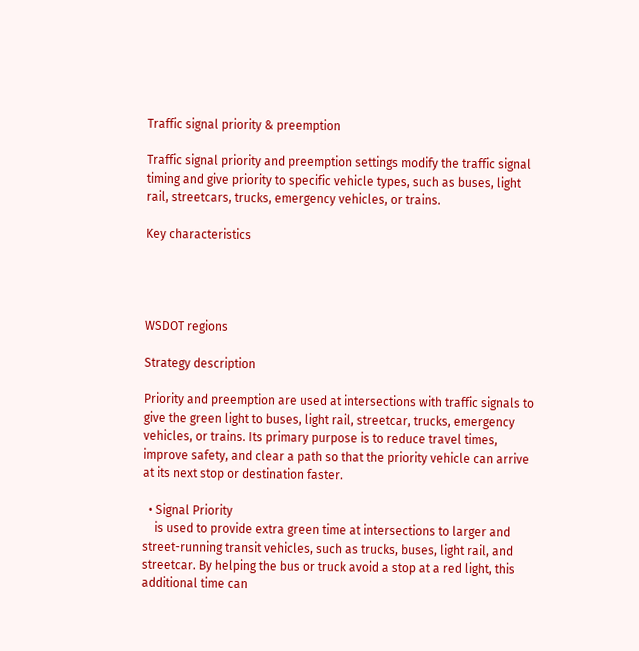Traffic signal priority & preemption

Traffic signal priority and preemption settings modify the traffic signal timing and give priority to specific vehicle types, such as buses, light rail, streetcars, trucks, emergency vehicles, or trains.

Key characteristics




WSDOT regions

Strategy description

Priority and preemption are used at intersections with traffic signals to give the green light to buses, light rail, streetcar, trucks, emergency vehicles, or trains. Its primary purpose is to reduce travel times, improve safety, and clear a path so that the priority vehicle can arrive at its next stop or destination faster.

  • Signal Priority
    is used to provide extra green time at intersections to larger and street-running transit vehicles, such as trucks, buses, light rail, and streetcar. By helping the bus or truck avoid a stop at a red light, this additional time can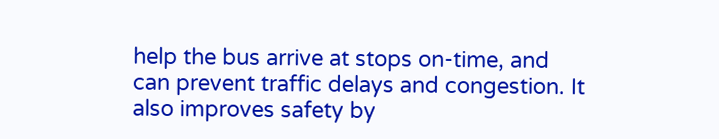help the bus arrive at stops on-time, and can prevent traffic delays and congestion. It also improves safety by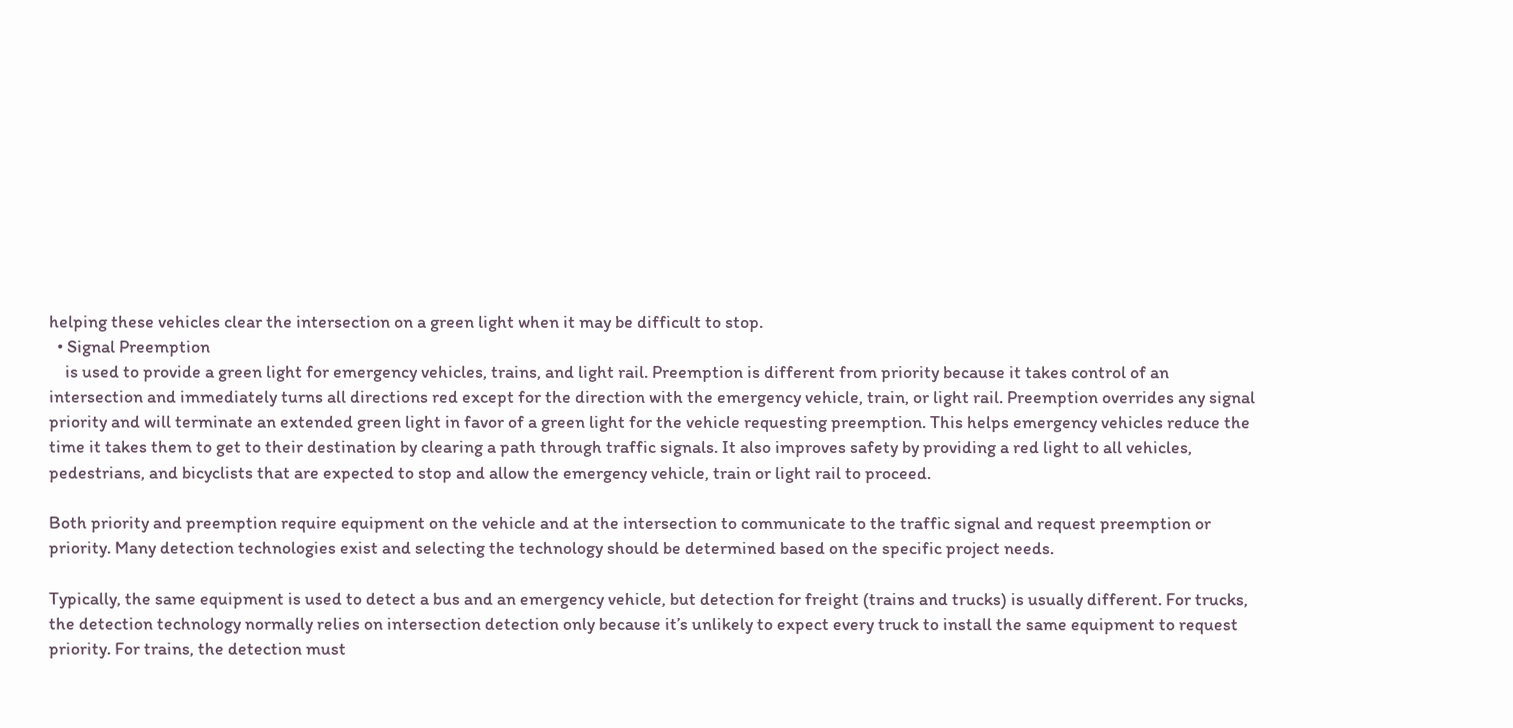helping these vehicles clear the intersection on a green light when it may be difficult to stop.
  • Signal Preemption
    is used to provide a green light for emergency vehicles, trains, and light rail. Preemption is different from priority because it takes control of an intersection and immediately turns all directions red except for the direction with the emergency vehicle, train, or light rail. Preemption overrides any signal priority and will terminate an extended green light in favor of a green light for the vehicle requesting preemption. This helps emergency vehicles reduce the time it takes them to get to their destination by clearing a path through traffic signals. It also improves safety by providing a red light to all vehicles, pedestrians, and bicyclists that are expected to stop and allow the emergency vehicle, train or light rail to proceed.

Both priority and preemption require equipment on the vehicle and at the intersection to communicate to the traffic signal and request preemption or priority. Many detection technologies exist and selecting the technology should be determined based on the specific project needs.

Typically, the same equipment is used to detect a bus and an emergency vehicle, but detection for freight (trains and trucks) is usually different. For trucks, the detection technology normally relies on intersection detection only because it’s unlikely to expect every truck to install the same equipment to request priority. For trains, the detection must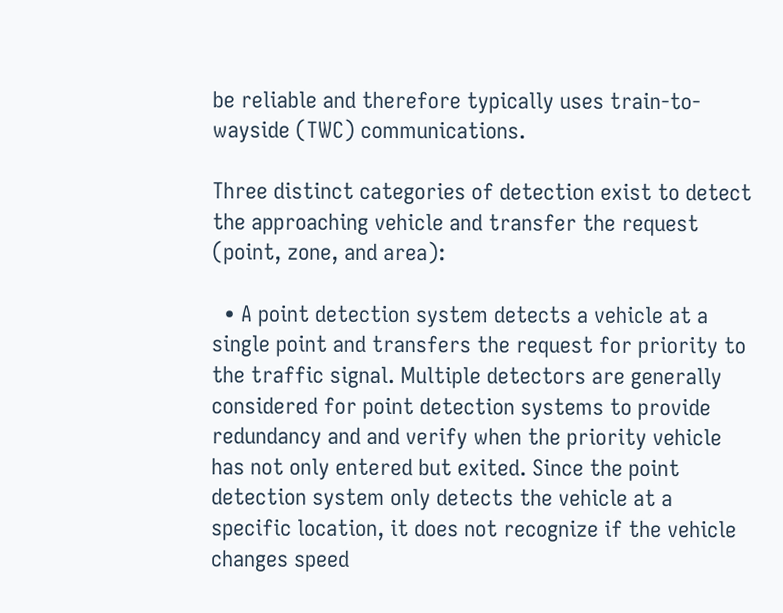be reliable and therefore typically uses train-to-wayside (TWC) communications.

Three distinct categories of detection exist to detect the approaching vehicle and transfer the request (point, zone, and area):

  • A point detection system detects a vehicle at a single point and transfers the request for priority to the traffic signal. Multiple detectors are generally considered for point detection systems to provide redundancy and and verify when the priority vehicle has not only entered but exited. Since the point detection system only detects the vehicle at a specific location, it does not recognize if the vehicle changes speed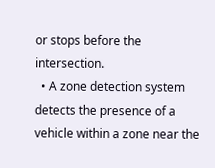or stops before the intersection.
  • A zone detection system detects the presence of a vehicle within a zone near the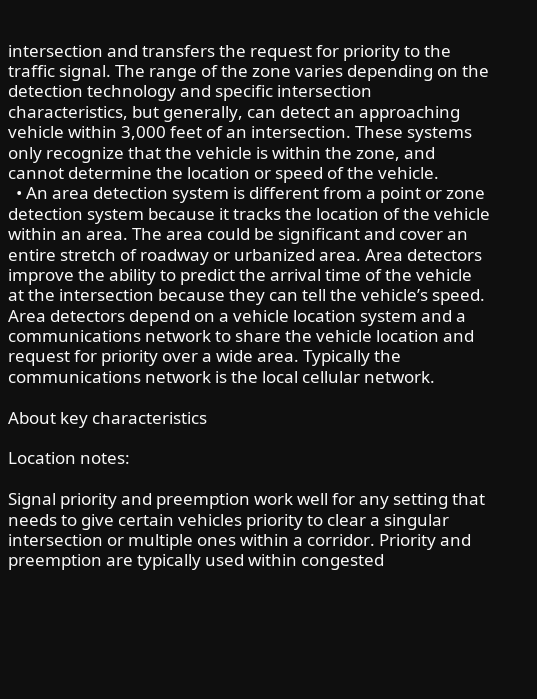intersection and transfers the request for priority to the traffic signal. The range of the zone varies depending on the detection technology and specific intersection characteristics, but generally, can detect an approaching vehicle within 3,000 feet of an intersection. These systems only recognize that the vehicle is within the zone, and cannot determine the location or speed of the vehicle.
  • An area detection system is different from a point or zone detection system because it tracks the location of the vehicle within an area. The area could be significant and cover an entire stretch of roadway or urbanized area. Area detectors improve the ability to predict the arrival time of the vehicle at the intersection because they can tell the vehicle’s speed. Area detectors depend on a vehicle location system and a communications network to share the vehicle location and request for priority over a wide area. Typically the communications network is the local cellular network.

About key characteristics

Location notes:

Signal priority and preemption work well for any setting that needs to give certain vehicles priority to clear a singular intersection or multiple ones within a corridor. Priority and preemption are typically used within congested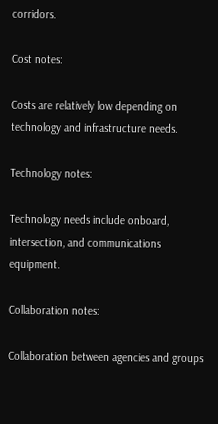corridors.

Cost notes:

Costs are relatively low depending on technology and infrastructure needs.

Technology notes:

Technology needs include onboard, intersection, and communications equipment.

Collaboration notes:

Collaboration between agencies and groups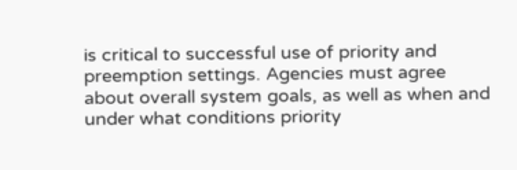is critical to successful use of priority and preemption settings. Agencies must agree about overall system goals, as well as when and under what conditions priority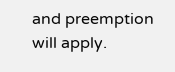and preemption will apply.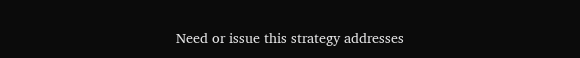Need or issue this strategy addresses